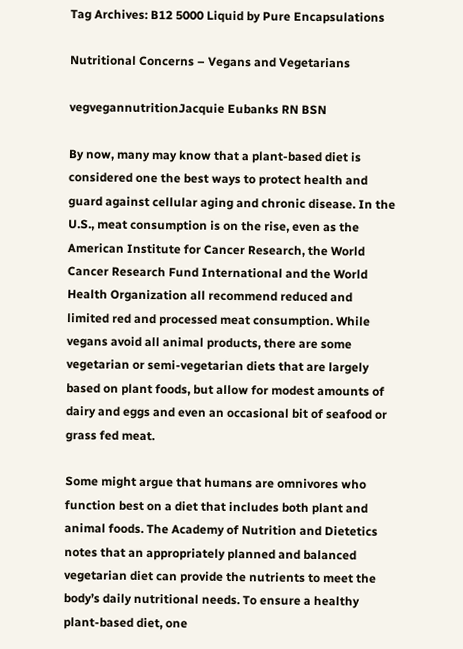Tag Archives: B12 5000 Liquid by Pure Encapsulations

Nutritional Concerns – Vegans and Vegetarians

vegvegannutritionJacquie Eubanks RN BSN

By now, many may know that a plant-based diet is considered one the best ways to protect health and guard against cellular aging and chronic disease. In the U.S., meat consumption is on the rise, even as the American Institute for Cancer Research, the World Cancer Research Fund International and the World Health Organization all recommend reduced and limited red and processed meat consumption. While vegans avoid all animal products, there are some vegetarian or semi-vegetarian diets that are largely based on plant foods, but allow for modest amounts of dairy and eggs and even an occasional bit of seafood or grass fed meat.

Some might argue that humans are omnivores who function best on a diet that includes both plant and animal foods. The Academy of Nutrition and Dietetics notes that an appropriately planned and balanced vegetarian diet can provide the nutrients to meet the body’s daily nutritional needs. To ensure a healthy plant-based diet, one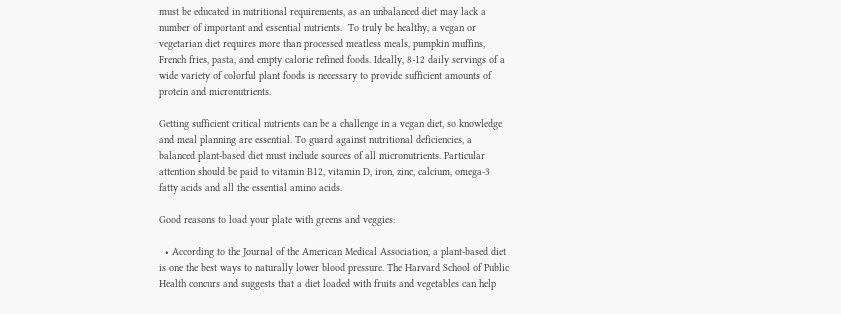must be educated in nutritional requirements, as an unbalanced diet may lack a number of important and essential nutrients.  To truly be healthy, a vegan or vegetarian diet requires more than processed meatless meals, pumpkin muffins, French fries, pasta, and empty calorie refined foods. Ideally, 8-12 daily servings of a wide variety of colorful plant foods is necessary to provide sufficient amounts of protein and micronutrients.

Getting sufficient critical nutrients can be a challenge in a vegan diet, so knowledge and meal planning are essential. To guard against nutritional deficiencies, a balanced plant-based diet must include sources of all micronutrients. Particular attention should be paid to vitamin B12, vitamin D, iron, zinc, calcium, omega-3 fatty acids and all the essential amino acids.

Good reasons to load your plate with greens and veggies:

  • According to the Journal of the American Medical Association, a plant-based diet is one the best ways to naturally lower blood pressure. The Harvard School of Public Health concurs and suggests that a diet loaded with fruits and vegetables can help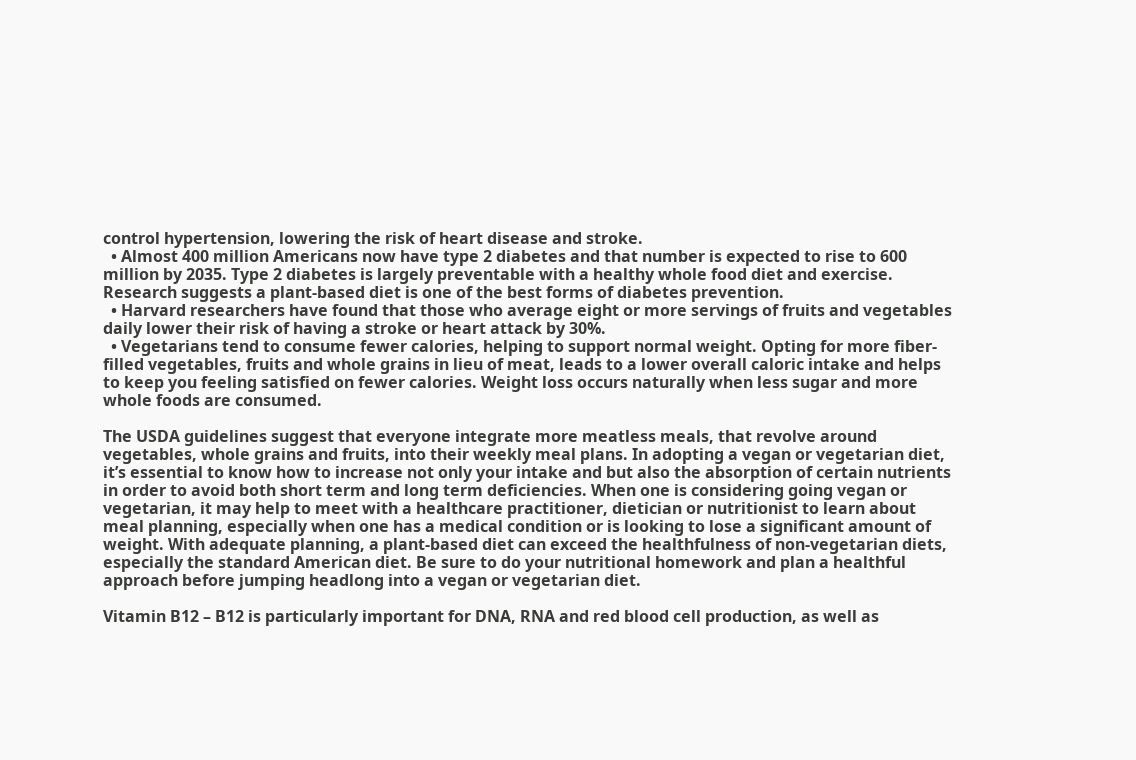control hypertension, lowering the risk of heart disease and stroke.
  • Almost 400 million Americans now have type 2 diabetes and that number is expected to rise to 600 million by 2035. Type 2 diabetes is largely preventable with a healthy whole food diet and exercise. Research suggests a plant-based diet is one of the best forms of diabetes prevention.
  • Harvard researchers have found that those who average eight or more servings of fruits and vegetables daily lower their risk of having a stroke or heart attack by 30%.
  • Vegetarians tend to consume fewer calories, helping to support normal weight. Opting for more fiber-filled vegetables, fruits and whole grains in lieu of meat, leads to a lower overall caloric intake and helps to keep you feeling satisfied on fewer calories. Weight loss occurs naturally when less sugar and more whole foods are consumed.

The USDA guidelines suggest that everyone integrate more meatless meals, that revolve around vegetables, whole grains and fruits, into their weekly meal plans. In adopting a vegan or vegetarian diet, it’s essential to know how to increase not only your intake and but also the absorption of certain nutrients in order to avoid both short term and long term deficiencies. When one is considering going vegan or vegetarian, it may help to meet with a healthcare practitioner, dietician or nutritionist to learn about meal planning, especially when one has a medical condition or is looking to lose a significant amount of weight. With adequate planning, a plant-based diet can exceed the healthfulness of non-vegetarian diets, especially the standard American diet. Be sure to do your nutritional homework and plan a healthful approach before jumping headlong into a vegan or vegetarian diet.

Vitamin B12 – B12 is particularly important for DNA, RNA and red blood cell production, as well as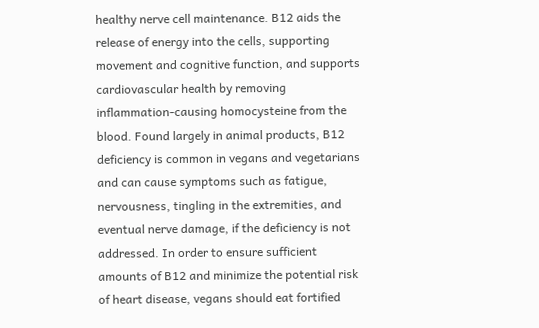healthy nerve cell maintenance. B12 aids the release of energy into the cells, supporting movement and cognitive function, and supports cardiovascular health by removing inflammation-causing homocysteine from the blood. Found largely in animal products, B12 deficiency is common in vegans and vegetarians and can cause symptoms such as fatigue, nervousness, tingling in the extremities, and eventual nerve damage, if the deficiency is not addressed. In order to ensure sufficient amounts of B12 and minimize the potential risk of heart disease, vegans should eat fortified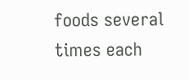foods several times each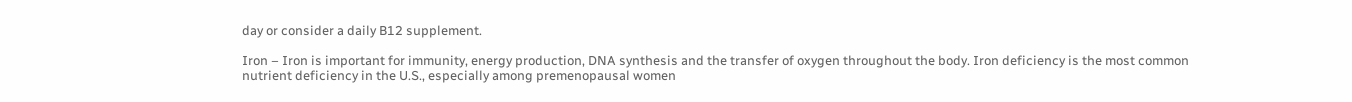day or consider a daily B12 supplement.

Iron – Iron is important for immunity, energy production, DNA synthesis and the transfer of oxygen throughout the body. Iron deficiency is the most common nutrient deficiency in the U.S., especially among premenopausal women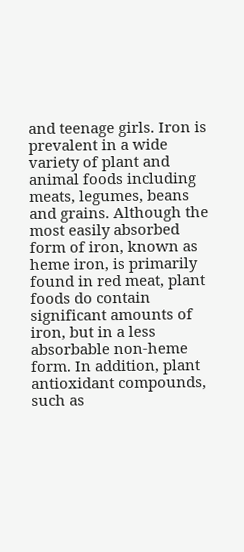and teenage girls. Iron is prevalent in a wide variety of plant and animal foods including meats, legumes, beans and grains. Although the most easily absorbed form of iron, known as heme iron, is primarily found in red meat, plant foods do contain significant amounts of iron, but in a less absorbable non-heme form. In addition, plant antioxidant compounds, such as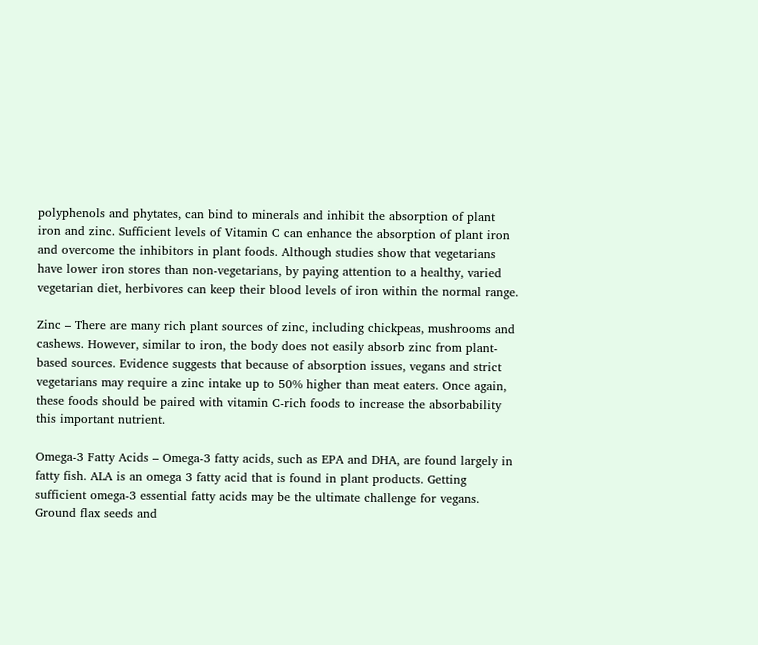polyphenols and phytates, can bind to minerals and inhibit the absorption of plant iron and zinc. Sufficient levels of Vitamin C can enhance the absorption of plant iron and overcome the inhibitors in plant foods. Although studies show that vegetarians have lower iron stores than non-vegetarians, by paying attention to a healthy, varied vegetarian diet, herbivores can keep their blood levels of iron within the normal range.

Zinc – There are many rich plant sources of zinc, including chickpeas, mushrooms and cashews. However, similar to iron, the body does not easily absorb zinc from plant-based sources. Evidence suggests that because of absorption issues, vegans and strict vegetarians may require a zinc intake up to 50% higher than meat eaters. Once again, these foods should be paired with vitamin C-rich foods to increase the absorbability this important nutrient.

Omega-3 Fatty Acids – Omega-3 fatty acids, such as EPA and DHA, are found largely in fatty fish. ALA is an omega 3 fatty acid that is found in plant products. Getting sufficient omega-3 essential fatty acids may be the ultimate challenge for vegans. Ground flax seeds and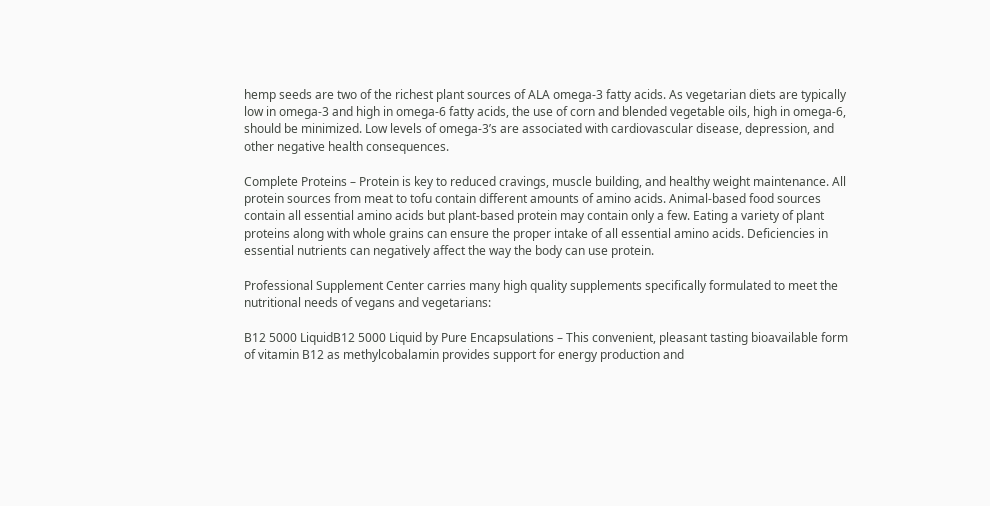hemp seeds are two of the richest plant sources of ALA omega-3 fatty acids. As vegetarian diets are typically low in omega-3 and high in omega-6 fatty acids, the use of corn and blended vegetable oils, high in omega-6, should be minimized. Low levels of omega-3’s are associated with cardiovascular disease, depression, and other negative health consequences.

Complete Proteins – Protein is key to reduced cravings, muscle building, and healthy weight maintenance. All protein sources from meat to tofu contain different amounts of amino acids. Animal-based food sources contain all essential amino acids but plant-based protein may contain only a few. Eating a variety of plant proteins along with whole grains can ensure the proper intake of all essential amino acids. Deficiencies in essential nutrients can negatively affect the way the body can use protein.

Professional Supplement Center carries many high quality supplements specifically formulated to meet the nutritional needs of vegans and vegetarians:

B12 5000 LiquidB12 5000 Liquid by Pure Encapsulations – This convenient, pleasant tasting bioavailable form of vitamin B12 as methylcobalamin provides support for energy production and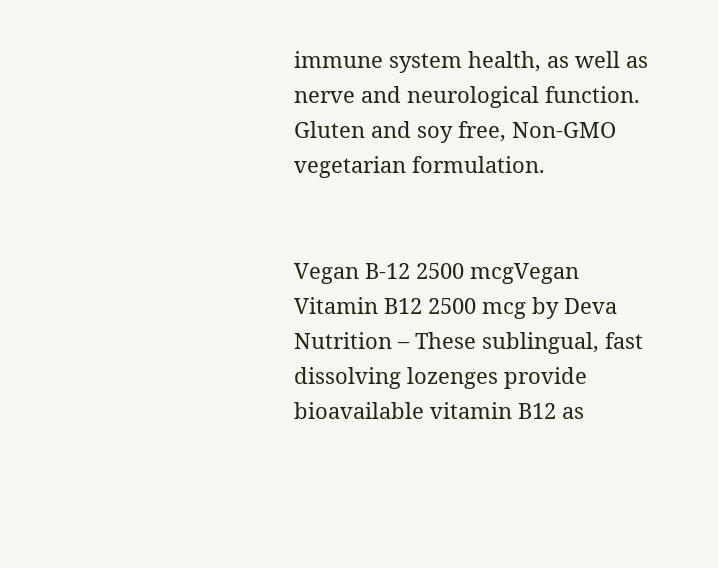immune system health, as well as nerve and neurological function. Gluten and soy free, Non-GMO vegetarian formulation.


Vegan B-12 2500 mcgVegan Vitamin B12 2500 mcg by Deva Nutrition – These sublingual, fast dissolving lozenges provide bioavailable vitamin B12 as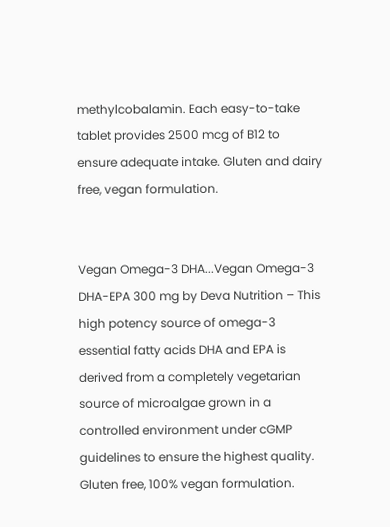methylcobalamin. Each easy-to-take tablet provides 2500 mcg of B12 to ensure adequate intake. Gluten and dairy free, vegan formulation.


Vegan Omega-3 DHA...Vegan Omega-3 DHA-EPA 300 mg by Deva Nutrition – This high potency source of omega-3 essential fatty acids DHA and EPA is derived from a completely vegetarian source of microalgae grown in a controlled environment under cGMP guidelines to ensure the highest quality. Gluten free, 100% vegan formulation.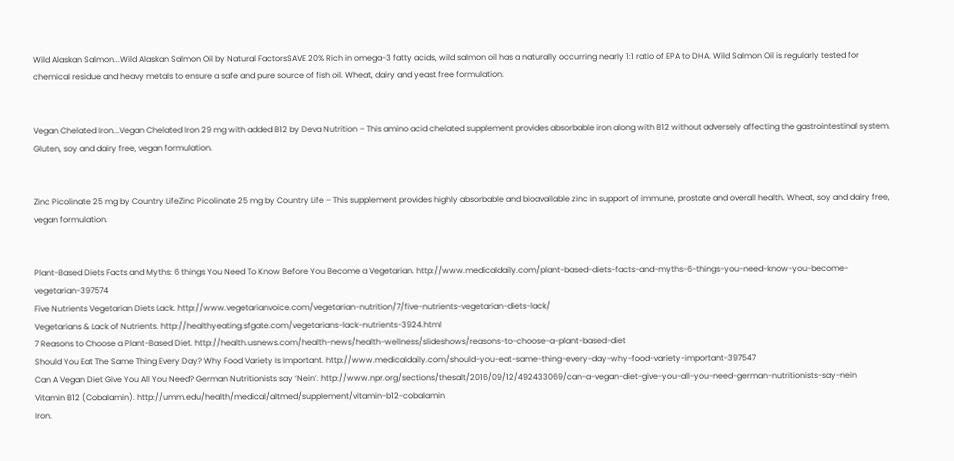Wild Alaskan Salmon...Wild Alaskan Salmon Oil by Natural FactorsSAVE 20% Rich in omega-3 fatty acids, wild salmon oil has a naturally occurring nearly 1:1 ratio of EPA to DHA. Wild Salmon Oil is regularly tested for chemical residue and heavy metals to ensure a safe and pure source of fish oil. Wheat, dairy and yeast free formulation.


Vegan Chelated Iron...Vegan Chelated Iron 29 mg with added B12 by Deva Nutrition – This amino acid chelated supplement provides absorbable iron along with B12 without adversely affecting the gastrointestinal system. Gluten, soy and dairy free, vegan formulation.


Zinc Picolinate 25 mg by Country LifeZinc Picolinate 25 mg by Country Life – This supplement provides highly absorbable and bioavailable zinc in support of immune, prostate and overall health. Wheat, soy and dairy free, vegan formulation.


Plant-Based Diets Facts and Myths: 6 things You Need To Know Before You Become a Vegetarian. http://www.medicaldaily.com/plant-based-diets-facts-and-myths-6-things-you-need-know-you-become-vegetarian-397574
Five Nutrients Vegetarian Diets Lack. http://www.vegetarianvoice.com/vegetarian-nutrition/7/five-nutrients-vegetarian-diets-lack/
Vegetarians & Lack of Nutrients. http://healthyeating.sfgate.com/vegetarians-lack-nutrients-3924.html
7 Reasons to Choose a Plant-Based Diet. http://health.usnews.com/health-news/health-wellness/slideshows/reasons-to-choose-a-plant-based-diet
Should You Eat The Same Thing Every Day? Why Food Variety Is Important. http://www.medicaldaily.com/should-you-eat-same-thing-every-day-why-food-variety-important-397547
Can A Vegan Diet Give You All You Need? German Nutritionists say ‘Nein’. http://www.npr.org/sections/thesalt/2016/09/12/492433069/can-a-vegan-diet-give-you-all-you-need-german-nutritionists-say-nein
Vitamin B12 (Cobalamin). http://umm.edu/health/medical/altmed/supplement/vitamin-b12-cobalamin
Iron.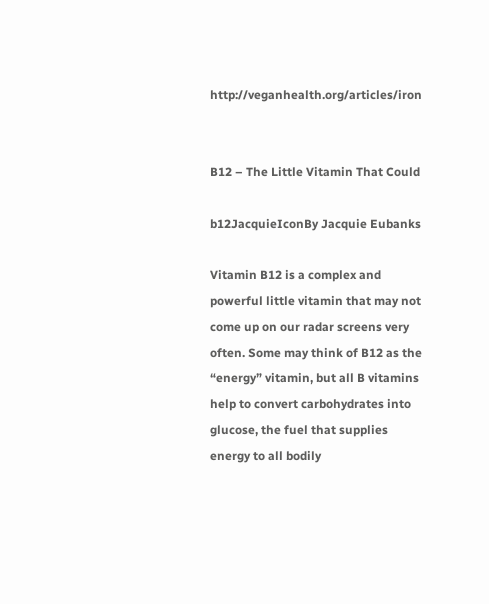http://veganhealth.org/articles/iron


B12 – The Little Vitamin That Could

b12JacquieIconBy Jacquie Eubanks

Vitamin B12 is a complex and powerful little vitamin that may not come up on our radar screens very often. Some may think of B12 as the “energy” vitamin, but all B vitamins help to convert carbohydrates into glucose, the fuel that supplies energy to all bodily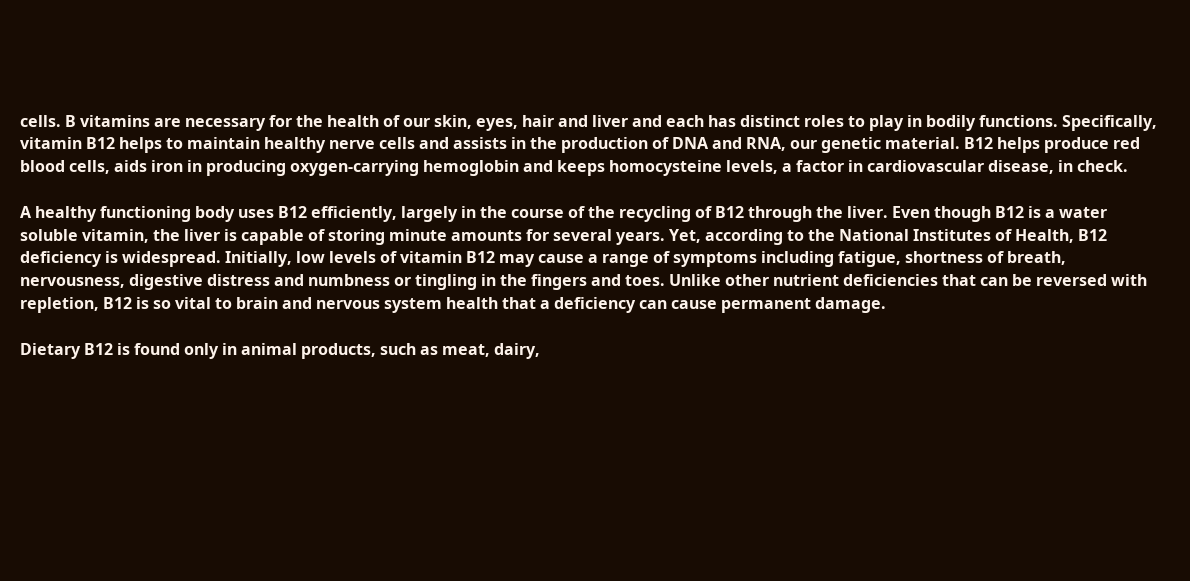cells. B vitamins are necessary for the health of our skin, eyes, hair and liver and each has distinct roles to play in bodily functions. Specifically, vitamin B12 helps to maintain healthy nerve cells and assists in the production of DNA and RNA, our genetic material. B12 helps produce red blood cells, aids iron in producing oxygen-carrying hemoglobin and keeps homocysteine levels, a factor in cardiovascular disease, in check.

A healthy functioning body uses B12 efficiently, largely in the course of the recycling of B12 through the liver. Even though B12 is a water soluble vitamin, the liver is capable of storing minute amounts for several years. Yet, according to the National Institutes of Health, B12 deficiency is widespread. Initially, low levels of vitamin B12 may cause a range of symptoms including fatigue, shortness of breath, nervousness, digestive distress and numbness or tingling in the fingers and toes. Unlike other nutrient deficiencies that can be reversed with repletion, B12 is so vital to brain and nervous system health that a deficiency can cause permanent damage.

Dietary B12 is found only in animal products, such as meat, dairy,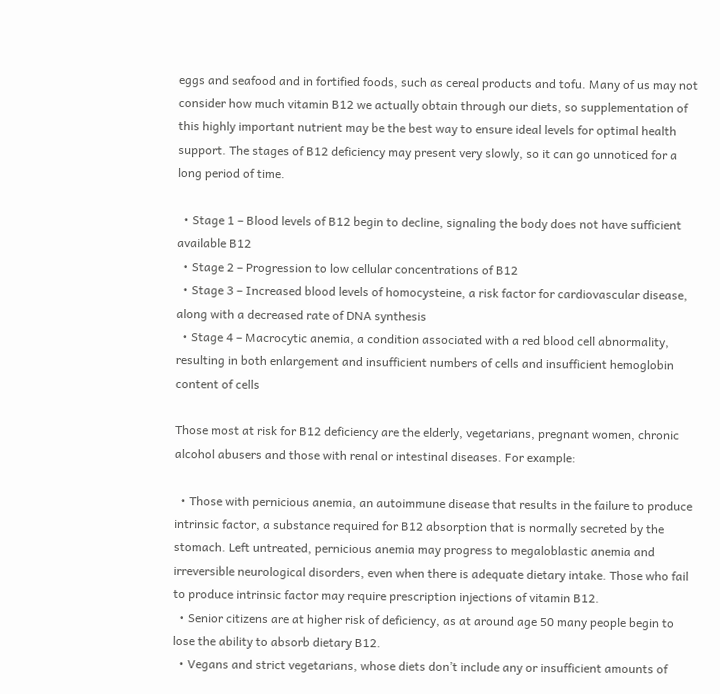eggs and seafood and in fortified foods, such as cereal products and tofu. Many of us may not consider how much vitamin B12 we actually obtain through our diets, so supplementation of this highly important nutrient may be the best way to ensure ideal levels for optimal health support. The stages of B12 deficiency may present very slowly, so it can go unnoticed for a long period of time.

  • Stage 1 – Blood levels of B12 begin to decline, signaling the body does not have sufficient available B12
  • Stage 2 – Progression to low cellular concentrations of B12
  • Stage 3 – Increased blood levels of homocysteine, a risk factor for cardiovascular disease, along with a decreased rate of DNA synthesis
  • Stage 4 – Macrocytic anemia, a condition associated with a red blood cell abnormality, resulting in both enlargement and insufficient numbers of cells and insufficient hemoglobin content of cells

Those most at risk for B12 deficiency are the elderly, vegetarians, pregnant women, chronic alcohol abusers and those with renal or intestinal diseases. For example:

  • Those with pernicious anemia, an autoimmune disease that results in the failure to produce intrinsic factor, a substance required for B12 absorption that is normally secreted by the stomach. Left untreated, pernicious anemia may progress to megaloblastic anemia and irreversible neurological disorders, even when there is adequate dietary intake. Those who fail to produce intrinsic factor may require prescription injections of vitamin B12.
  • Senior citizens are at higher risk of deficiency, as at around age 50 many people begin to lose the ability to absorb dietary B12.
  • Vegans and strict vegetarians, whose diets don’t include any or insufficient amounts of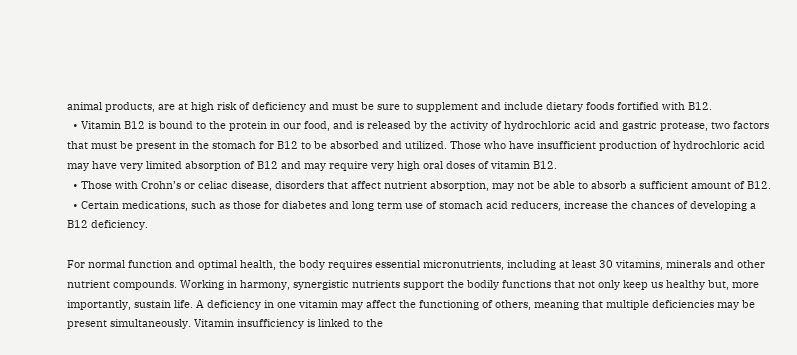animal products, are at high risk of deficiency and must be sure to supplement and include dietary foods fortified with B12.
  • Vitamin B12 is bound to the protein in our food, and is released by the activity of hydrochloric acid and gastric protease, two factors that must be present in the stomach for B12 to be absorbed and utilized. Those who have insufficient production of hydrochloric acid may have very limited absorption of B12 and may require very high oral doses of vitamin B12.
  • Those with Crohn’s or celiac disease, disorders that affect nutrient absorption, may not be able to absorb a sufficient amount of B12.
  • Certain medications, such as those for diabetes and long term use of stomach acid reducers, increase the chances of developing a B12 deficiency.

For normal function and optimal health, the body requires essential micronutrients, including at least 30 vitamins, minerals and other nutrient compounds. Working in harmony, synergistic nutrients support the bodily functions that not only keep us healthy but, more importantly, sustain life. A deficiency in one vitamin may affect the functioning of others, meaning that multiple deficiencies may be present simultaneously. Vitamin insufficiency is linked to the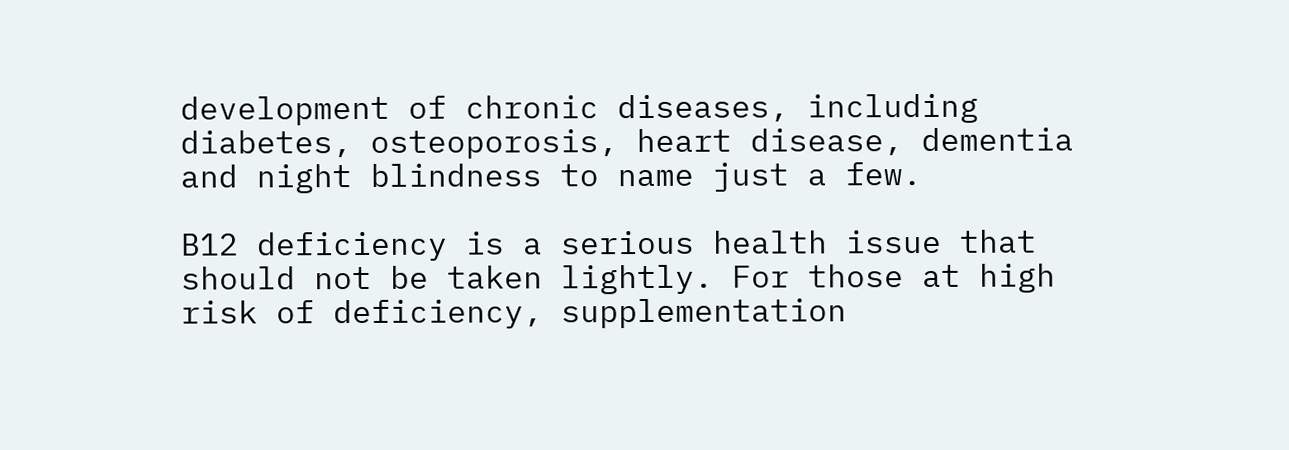development of chronic diseases, including diabetes, osteoporosis, heart disease, dementia and night blindness to name just a few.

B12 deficiency is a serious health issue that should not be taken lightly. For those at high risk of deficiency, supplementation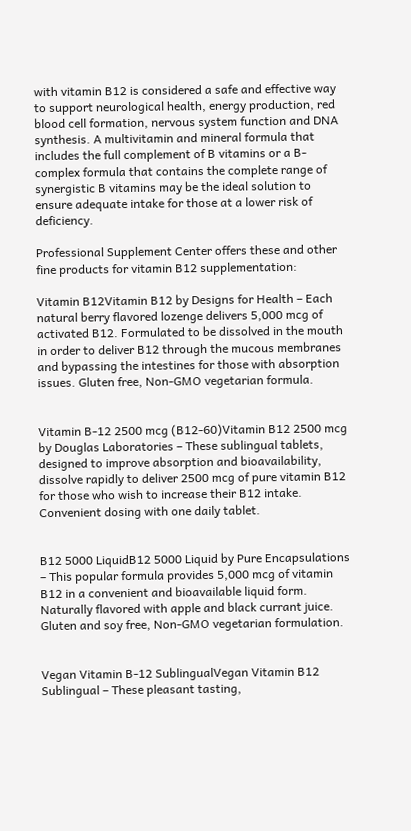with vitamin B12 is considered a safe and effective way to support neurological health, energy production, red blood cell formation, nervous system function and DNA synthesis. A multivitamin and mineral formula that includes the full complement of B vitamins or a B-complex formula that contains the complete range of synergistic B vitamins may be the ideal solution to ensure adequate intake for those at a lower risk of deficiency.

Professional Supplement Center offers these and other fine products for vitamin B12 supplementation:

Vitamin B12Vitamin B12 by Designs for Health – Each natural berry flavored lozenge delivers 5,000 mcg of activated B12. Formulated to be dissolved in the mouth in order to deliver B12 through the mucous membranes and bypassing the intestines for those with absorption issues. Gluten free, Non-GMO vegetarian formula.


Vitamin B-12 2500 mcg (B12-60)Vitamin B12 2500 mcg by Douglas Laboratories – These sublingual tablets, designed to improve absorption and bioavailability, dissolve rapidly to deliver 2500 mcg of pure vitamin B12 for those who wish to increase their B12 intake. Convenient dosing with one daily tablet.


B12 5000 LiquidB12 5000 Liquid by Pure Encapsulations – This popular formula provides 5,000 mcg of vitamin B12 in a convenient and bioavailable liquid form. Naturally flavored with apple and black currant juice. Gluten and soy free, Non-GMO vegetarian formulation.


Vegan Vitamin B-12 SublingualVegan Vitamin B12 Sublingual – These pleasant tasting,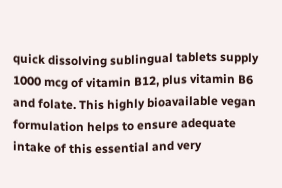quick dissolving sublingual tablets supply 1000 mcg of vitamin B12, plus vitamin B6 and folate. This highly bioavailable vegan formulation helps to ensure adequate intake of this essential and very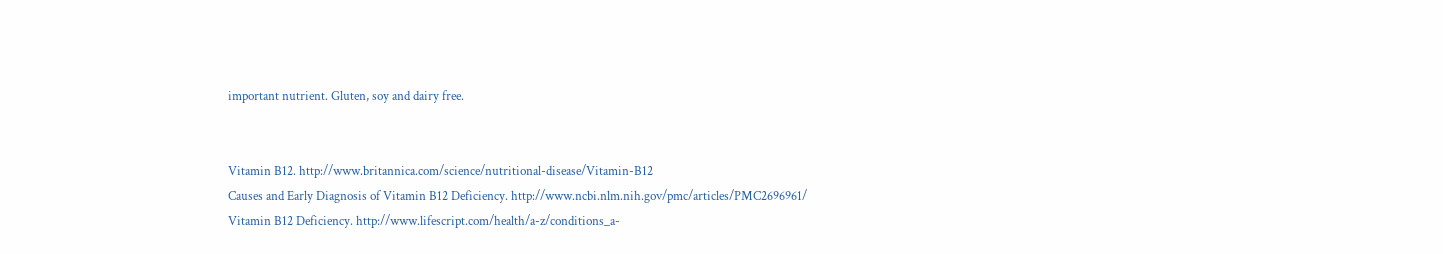important nutrient. Gluten, soy and dairy free.


Vitamin B12. http://www.britannica.com/science/nutritional-disease/Vitamin-B12
Causes and Early Diagnosis of Vitamin B12 Deficiency. http://www.ncbi.nlm.nih.gov/pmc/articles/PMC2696961/
Vitamin B12 Deficiency. http://www.lifescript.com/health/a-z/conditions_a-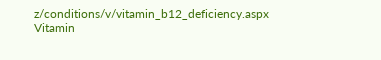z/conditions/v/vitamin_b12_deficiency.aspx
Vitamin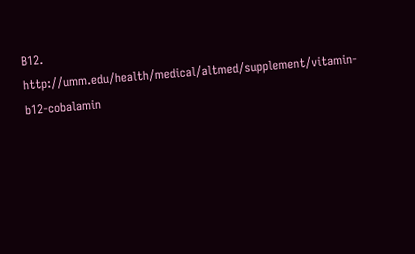B12. http://umm.edu/health/medical/altmed/supplement/vitamin-b12-cobalamin